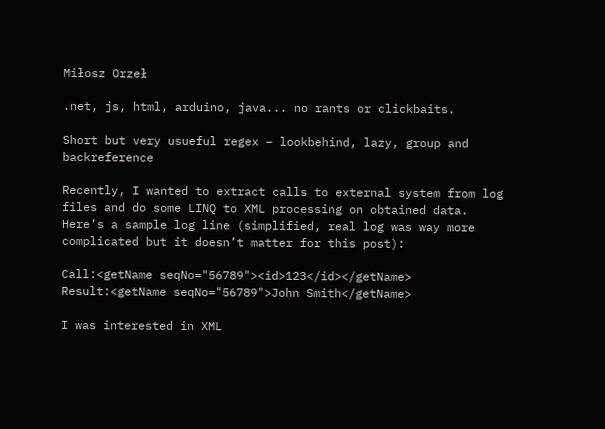Miłosz Orzeł

.net, js, html, arduino, java... no rants or clickbaits.

Short but very usueful regex – lookbehind, lazy, group and backreference

Recently, I wanted to extract calls to external system from log files and do some LINQ to XML processing on obtained data. Here’s a sample log line (simplified, real log was way more complicated but it doesn’t matter for this post):

Call:<getName seqNo="56789"><id>123</id></getName> Result:<getName seqNo="56789">John Smith</getName>

I was interested in XML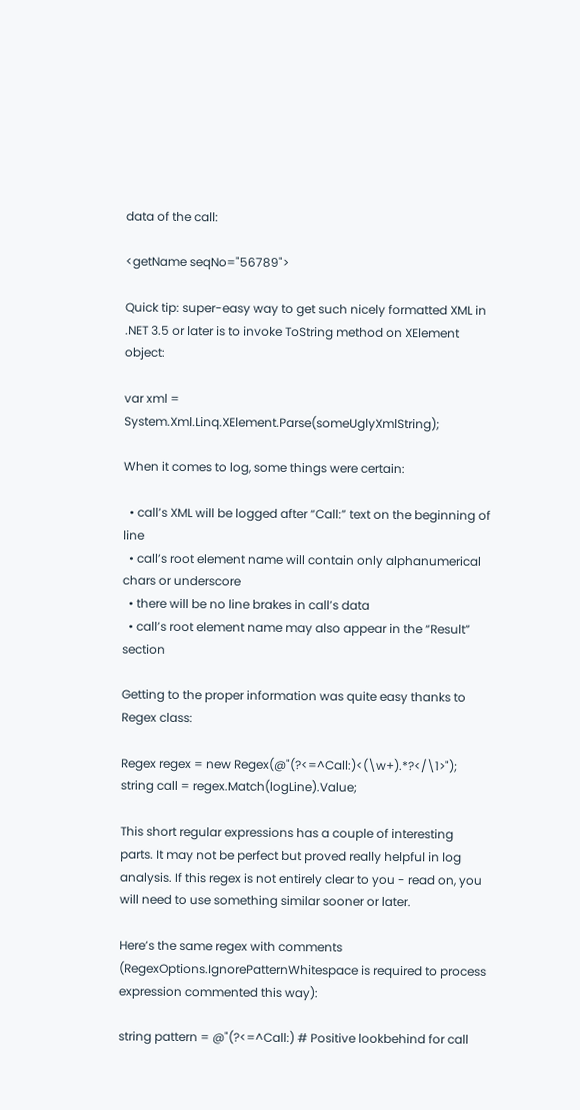data of the call:

<getName seqNo="56789">

Quick tip: super-easy way to get such nicely formatted XML in .NET 3.5 or later is to invoke ToString method on XElement object:

var xml = System.Xml.Linq.XElement.Parse(someUglyXmlString);

When it comes to log, some things were certain:

  • call’s XML will be logged after “Call:” text on the beginning of line
  • call’s root element name will contain only alphanumerical chars or underscore
  • there will be no line brakes in call’s data
  • call’s root element name may also appear in the “Result” section

Getting to the proper information was quite easy thanks to Regex class:

Regex regex = new Regex(@"(?<=^Call:)<(\w+).*?</\1>");
string call = regex.Match(logLine).Value;

This short regular expressions has a couple of interesting parts. It may not be perfect but proved really helpful in log analysis. If this regex is not entirely clear to you - read on, you will need to use something similar sooner or later.

Here’s the same regex with comments (RegexOptions.IgnorePatternWhitespace is required to process expression commented this way):

string pattern = @"(?<=^Call:) # Positive lookbehind for call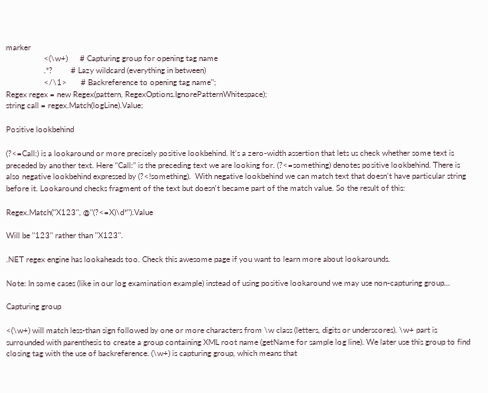marker
                   <(\w+)      # Capturing group for opening tag name
                   .*?         # Lazy wildcard (everything in between)
                   </\1>       # Backreference to opening tag name";
Regex regex = new Regex(pattern, RegexOptions.IgnorePatternWhitespace);
string call = regex.Match(logLine).Value;

Positive lookbehind

(?<=Call:) is a lookaround or more precisely positive lookbehind. It’s a zero-width assertion that lets us check whether some text is preceded by another text. Here “Call:” is the preceding text we are looking for. (?<=something) denotes positive lookbehind. There is also negative lookbehind expressed by (?<!something).  With negative lookbehind we can match text that doesn’t have particular string before it. Lookaround checks fragment of the text but doesn't became part of the match value. So the result of this:

Regex.Match("X123", @"(?<=X)\d*").Value

Will be "123" rather than "X123".

.NET regex engine has lookaheads too. Check this awesome page if you want to learn more about lookarounds.

Note: In some cases (like in our log examination example) instead of using positive lookaround we may use non-capturing group...

Capturing group

<(\w+) will match less-than sign followed by one or more characters from \w class (letters, digits or underscores). \w+ part is surrounded with parenthesis to create a group containing XML root name (getName for sample log line). We later use this group to find closing tag with the use of backreference. (\w+) is capturing group, which means that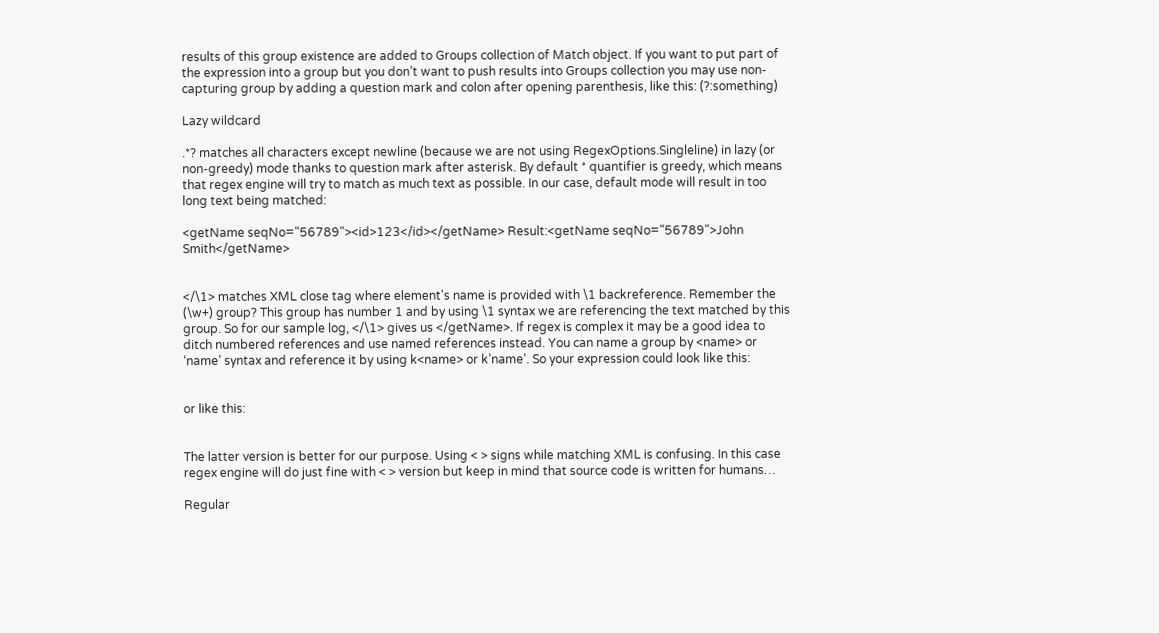results of this group existence are added to Groups collection of Match object. If you want to put part of the expression into a group but you don’t want to push results into Groups collection you may use non-capturing group by adding a question mark and colon after opening parenthesis, like this: (?:something)

Lazy wildcard

.*? matches all characters except newline (because we are not using RegexOptions.Singleline) in lazy (or non-greedy) mode thanks to question mark after asterisk. By default * quantifier is greedy, which means that regex engine will try to match as much text as possible. In our case, default mode will result in too long text being matched:

<getName seqNo="56789"><id>123</id></getName> Result:<getName seqNo="56789">John Smith</getName>


</\1> matches XML close tag where element's name is provided with \1 backreference. Remember the (\w+) group? This group has number 1 and by using \1 syntax we are referencing the text matched by this group. So for our sample log, </\1> gives us </getName>. If regex is complex it may be a good idea to ditch numbered references and use named references instead. You can name a group by <name> or ‘name’ syntax and reference it by using k<name> or k’name’. So your expression could look like this:


or like this:


The latter version is better for our purpose. Using < > signs while matching XML is confusing. In this case regex engine will do just fine with < > version but keep in mind that source code is written for humans…

Regular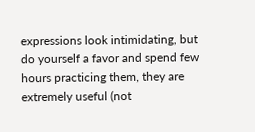expressions look intimidating, but do yourself a favor and spend few hours practicing them, they are extremely useful (not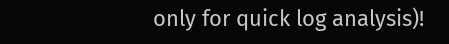only for quick log analysis)!